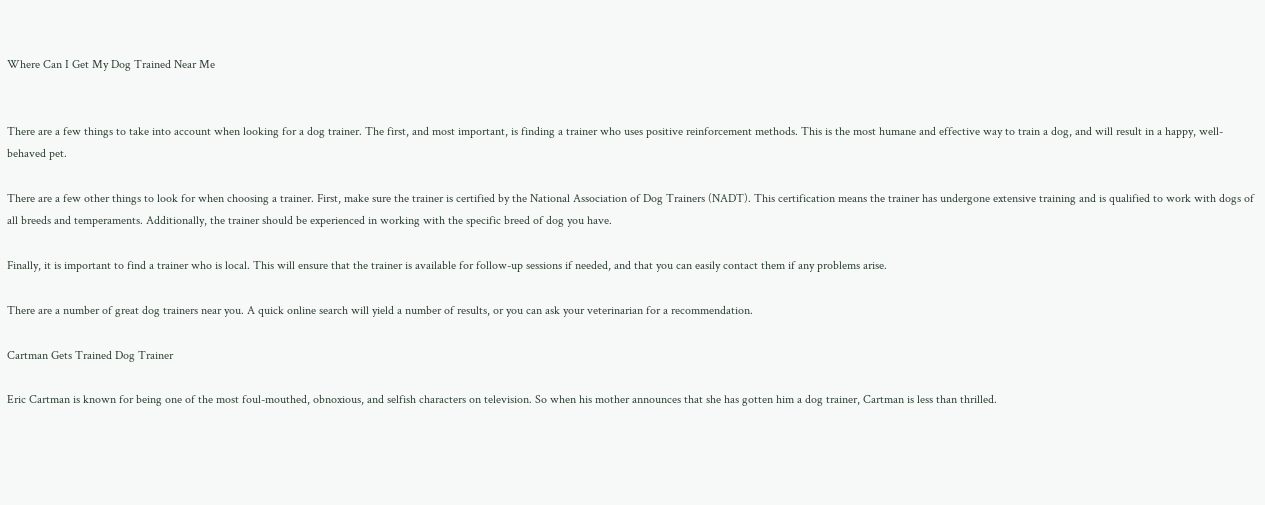Where Can I Get My Dog Trained Near Me


There are a few things to take into account when looking for a dog trainer. The first, and most important, is finding a trainer who uses positive reinforcement methods. This is the most humane and effective way to train a dog, and will result in a happy, well-behaved pet.

There are a few other things to look for when choosing a trainer. First, make sure the trainer is certified by the National Association of Dog Trainers (NADT). This certification means the trainer has undergone extensive training and is qualified to work with dogs of all breeds and temperaments. Additionally, the trainer should be experienced in working with the specific breed of dog you have.

Finally, it is important to find a trainer who is local. This will ensure that the trainer is available for follow-up sessions if needed, and that you can easily contact them if any problems arise.

There are a number of great dog trainers near you. A quick online search will yield a number of results, or you can ask your veterinarian for a recommendation.

Cartman Gets Trained Dog Trainer

Eric Cartman is known for being one of the most foul-mouthed, obnoxious, and selfish characters on television. So when his mother announces that she has gotten him a dog trainer, Cartman is less than thrilled.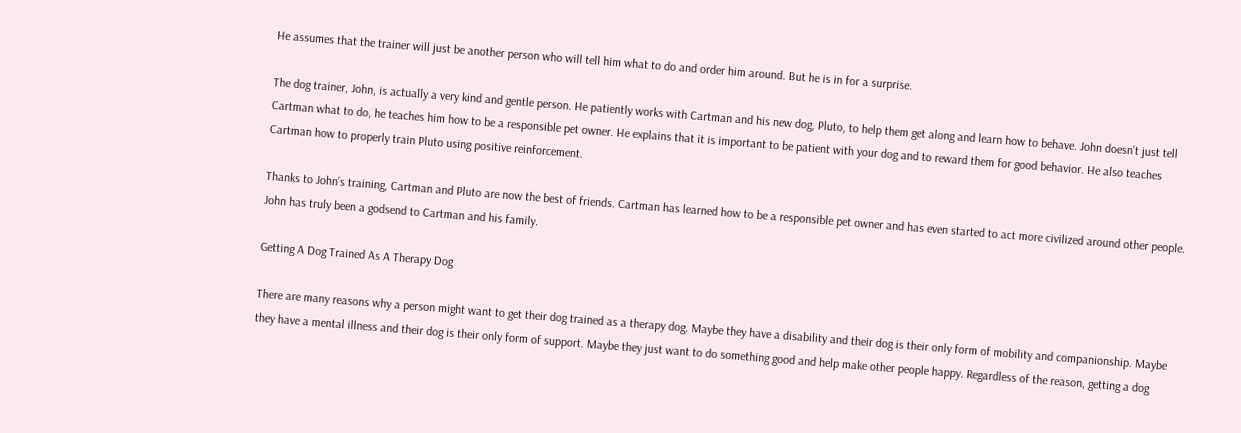He assumes that the trainer will just be another person who will tell him what to do and order him around. But he is in for a surprise.

The dog trainer, John, is actually a very kind and gentle person. He patiently works with Cartman and his new dog, Pluto, to help them get along and learn how to behave. John doesn’t just tell Cartman what to do, he teaches him how to be a responsible pet owner. He explains that it is important to be patient with your dog and to reward them for good behavior. He also teaches Cartman how to properly train Pluto using positive reinforcement.

Thanks to John’s training, Cartman and Pluto are now the best of friends. Cartman has learned how to be a responsible pet owner and has even started to act more civilized around other people. John has truly been a godsend to Cartman and his family.

Getting A Dog Trained As A Therapy Dog

There are many reasons why a person might want to get their dog trained as a therapy dog. Maybe they have a disability and their dog is their only form of mobility and companionship. Maybe they have a mental illness and their dog is their only form of support. Maybe they just want to do something good and help make other people happy. Regardless of the reason, getting a dog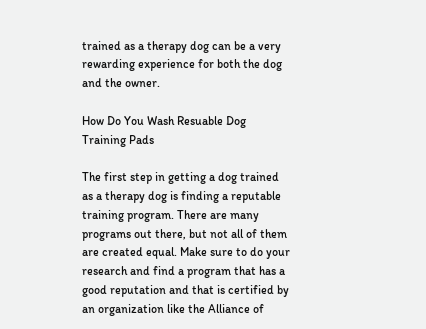trained as a therapy dog can be a very rewarding experience for both the dog and the owner.

How Do You Wash Resuable Dog Training Pads

The first step in getting a dog trained as a therapy dog is finding a reputable training program. There are many programs out there, but not all of them are created equal. Make sure to do your research and find a program that has a good reputation and that is certified by an organization like the Alliance of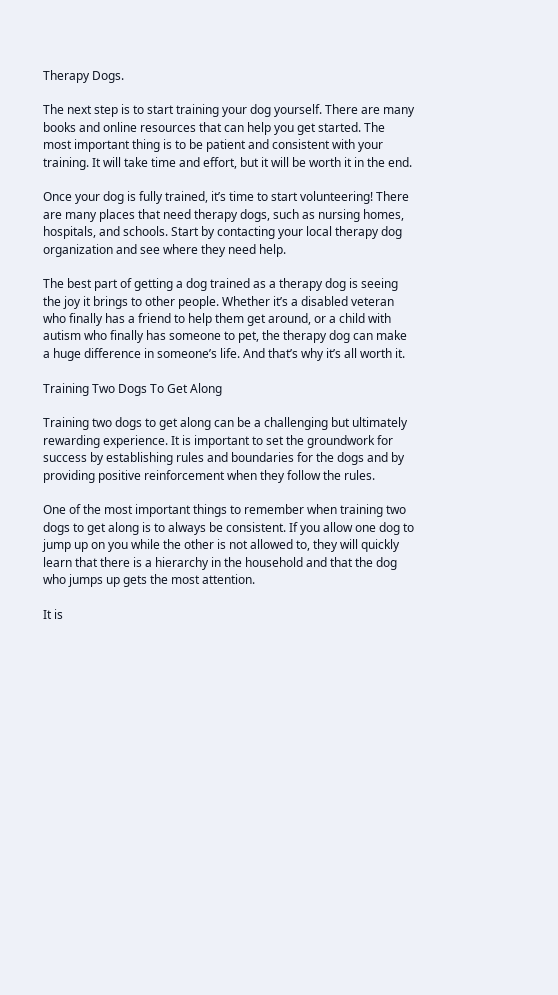Therapy Dogs.

The next step is to start training your dog yourself. There are many books and online resources that can help you get started. The most important thing is to be patient and consistent with your training. It will take time and effort, but it will be worth it in the end.

Once your dog is fully trained, it’s time to start volunteering! There are many places that need therapy dogs, such as nursing homes, hospitals, and schools. Start by contacting your local therapy dog organization and see where they need help.

The best part of getting a dog trained as a therapy dog is seeing the joy it brings to other people. Whether it’s a disabled veteran who finally has a friend to help them get around, or a child with autism who finally has someone to pet, the therapy dog can make a huge difference in someone’s life. And that’s why it’s all worth it.

Training Two Dogs To Get Along

Training two dogs to get along can be a challenging but ultimately rewarding experience. It is important to set the groundwork for success by establishing rules and boundaries for the dogs and by providing positive reinforcement when they follow the rules.

One of the most important things to remember when training two dogs to get along is to always be consistent. If you allow one dog to jump up on you while the other is not allowed to, they will quickly learn that there is a hierarchy in the household and that the dog who jumps up gets the most attention.

It is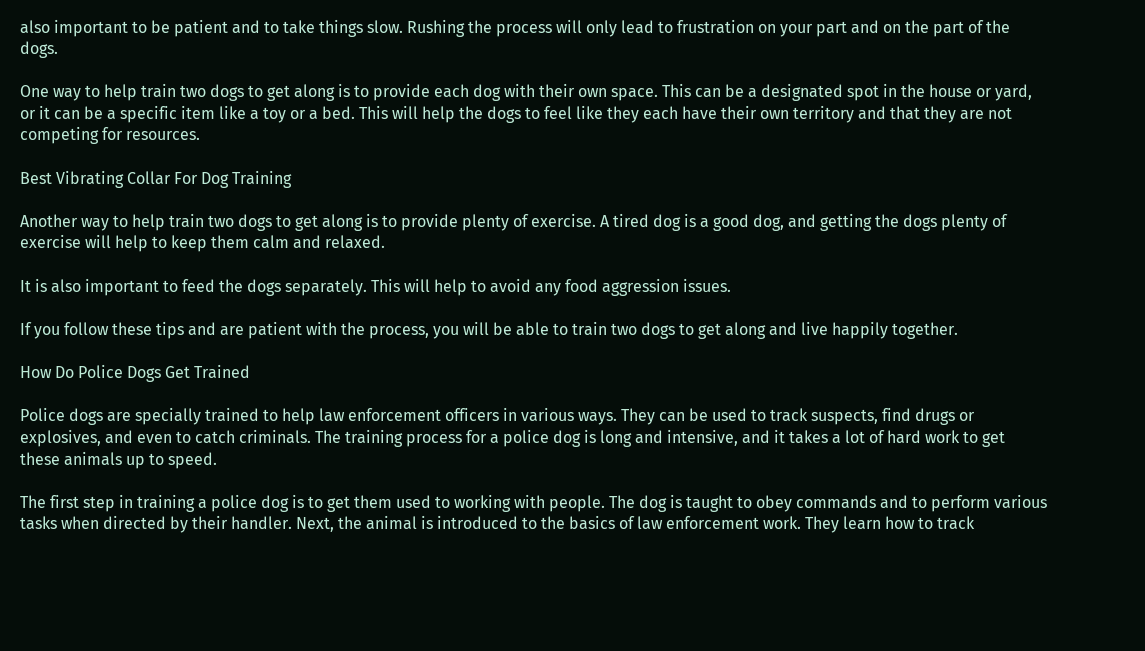also important to be patient and to take things slow. Rushing the process will only lead to frustration on your part and on the part of the dogs.

One way to help train two dogs to get along is to provide each dog with their own space. This can be a designated spot in the house or yard, or it can be a specific item like a toy or a bed. This will help the dogs to feel like they each have their own territory and that they are not competing for resources.

Best Vibrating Collar For Dog Training

Another way to help train two dogs to get along is to provide plenty of exercise. A tired dog is a good dog, and getting the dogs plenty of exercise will help to keep them calm and relaxed.

It is also important to feed the dogs separately. This will help to avoid any food aggression issues.

If you follow these tips and are patient with the process, you will be able to train two dogs to get along and live happily together.

How Do Police Dogs Get Trained

Police dogs are specially trained to help law enforcement officers in various ways. They can be used to track suspects, find drugs or explosives, and even to catch criminals. The training process for a police dog is long and intensive, and it takes a lot of hard work to get these animals up to speed.

The first step in training a police dog is to get them used to working with people. The dog is taught to obey commands and to perform various tasks when directed by their handler. Next, the animal is introduced to the basics of law enforcement work. They learn how to track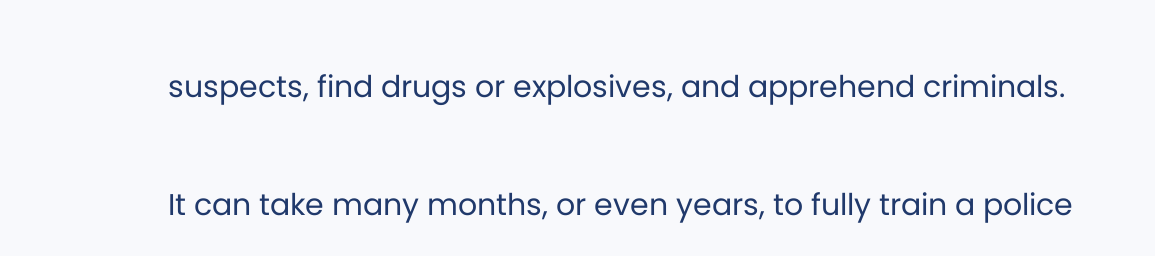suspects, find drugs or explosives, and apprehend criminals.

It can take many months, or even years, to fully train a police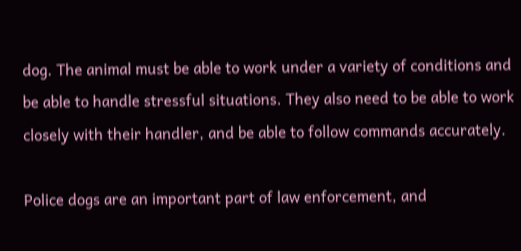dog. The animal must be able to work under a variety of conditions and be able to handle stressful situations. They also need to be able to work closely with their handler, and be able to follow commands accurately.

Police dogs are an important part of law enforcement, and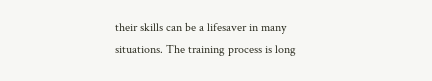their skills can be a lifesaver in many situations. The training process is long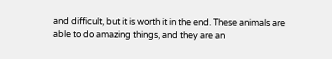and difficult, but it is worth it in the end. These animals are able to do amazing things, and they are an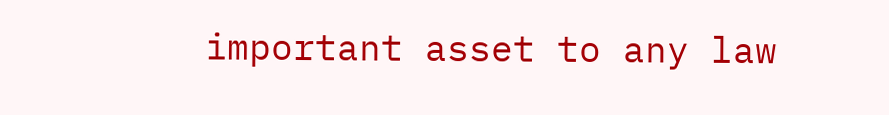important asset to any law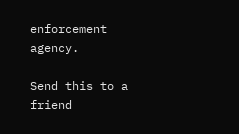enforcement agency.

Send this to a friend